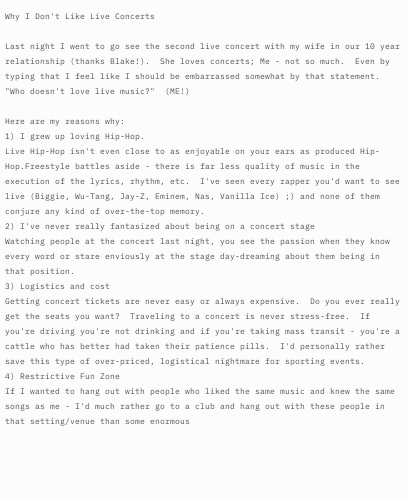Why I Don't Like Live Concerts

Last night I went to go see the second live concert with my wife in our 10 year relationship (thanks Blake!).  She loves concerts; Me - not so much.  Even by typing that I feel like I should be embarrassed somewhat by that statement.  "Who doesn't love live music?"  (ME!)

Here are my reasons why:
1) I grew up loving Hip-Hop.
Live Hip-Hop isn't even close to as enjoyable on your ears as produced Hip-Hop.Freestyle battles aside - there is far less quality of music in the execution of the lyrics, rhythm, etc.  I've seen every rapper you'd want to see live (Biggie, Wu-Tang, Jay-Z, Eminem, Nas, Vanilla Ice) ;) and none of them conjure any kind of over-the-top memory.
2) I've never really fantasized about being on a concert stage
Watching people at the concert last night, you see the passion when they know every word or stare enviously at the stage day-dreaming about them being in that position.
3) Logistics and cost
Getting concert tickets are never easy or always expensive.  Do you ever really get the seats you want?  Traveling to a concert is never stress-free.  If you're driving you're not drinking and if you're taking mass transit - you're a cattle who has better had taken their patience pills.  I'd personally rather save this type of over-priced, logistical nightmare for sporting events.
4) Restrictive Fun Zone
If I wanted to hang out with people who liked the same music and knew the same songs as me - I'd much rather go to a club and hang out with these people in that setting/venue than some enormous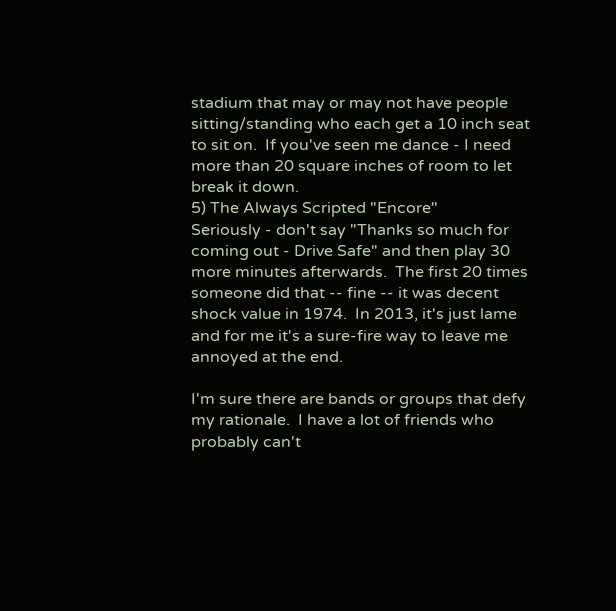stadium that may or may not have people sitting/standing who each get a 10 inch seat to sit on.  If you've seen me dance - I need more than 20 square inches of room to let break it down.
5) The Always Scripted "Encore"
Seriously - don't say "Thanks so much for coming out - Drive Safe" and then play 30 more minutes afterwards.  The first 20 times someone did that -- fine -- it was decent shock value in 1974.  In 2013, it's just lame and for me it's a sure-fire way to leave me annoyed at the end.

I'm sure there are bands or groups that defy my rationale.  I have a lot of friends who probably can't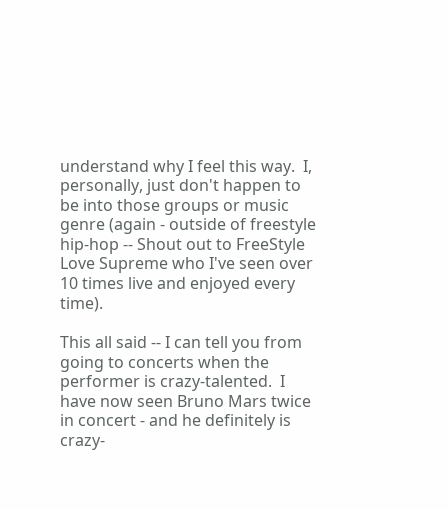understand why I feel this way.  I, personally, just don't happen to be into those groups or music genre (again - outside of freestyle hip-hop -- Shout out to FreeStyle Love Supreme who I've seen over 10 times live and enjoyed every time).

This all said -- I can tell you from going to concerts when the performer is crazy-talented.  I have now seen Bruno Mars twice in concert - and he definitely is crazy-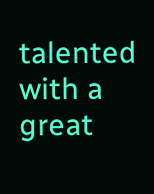talented with a great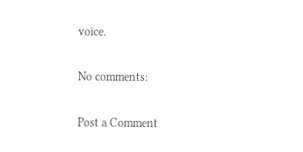voice.

No comments:

Post a Comment